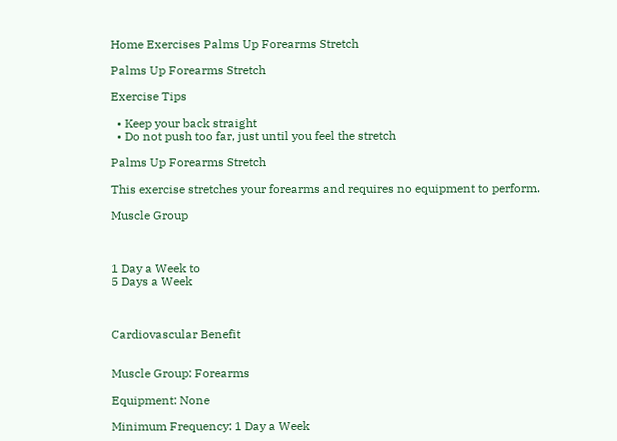Home Exercises Palms Up Forearms Stretch

Palms Up Forearms Stretch

Exercise Tips

  • Keep your back straight
  • Do not push too far, just until you feel the stretch

Palms Up Forearms Stretch

This exercise stretches your forearms and requires no equipment to perform.

Muscle Group



1 Day a Week to
5 Days a Week



Cardiovascular Benefit


Muscle Group: Forearms

Equipment: None

Minimum Frequency: 1 Day a Week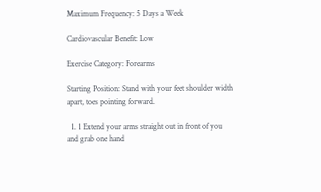Maximum Frequency: 5 Days a Week

Cardiovascular Benefit: Low

Exercise Category: Forearms

Starting Position: Stand with your feet shoulder width apart, toes pointing forward.

  1. 1 Extend your arms straight out in front of you and grab one hand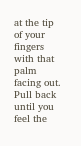at the tip of your fingers with that palm facing out. Pull back until you feel the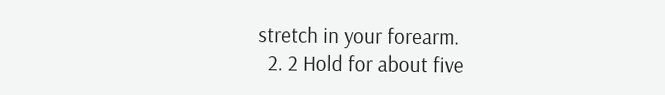stretch in your forearm.
  2. 2 Hold for about five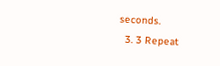seconds.
  3. 3 Repeat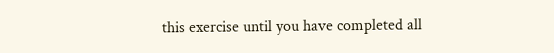this exercise until you have completed all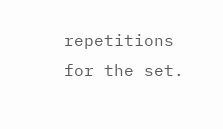repetitions for the set.